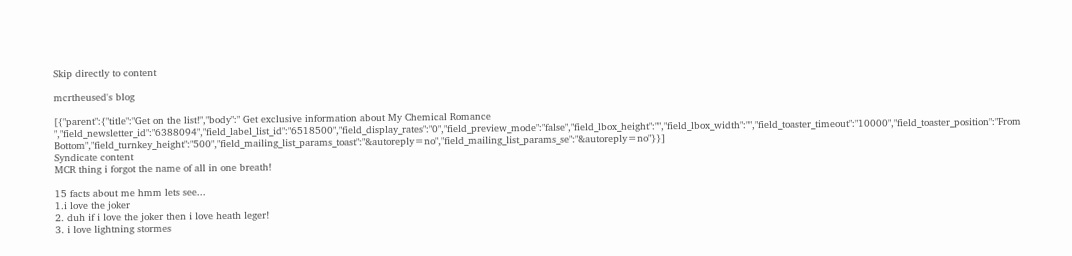Skip directly to content

mcrtheused's blog

[{"parent":{"title":"Get on the list!","body":" Get exclusive information about My Chemical Romance ","field_newsletter_id":"6388094","field_label_list_id":"6518500","field_display_rates":"0","field_preview_mode":"false","field_lbox_height":"","field_lbox_width":"","field_toaster_timeout":"10000","field_toaster_position":"From Bottom","field_turnkey_height":"500","field_mailing_list_params_toast":"&autoreply=no","field_mailing_list_params_se":"&autoreply=no"}}]
Syndicate content
MCR thing i forgot the name of all in one breath!

15 facts about me hmm lets see...
1.i love the joker
2. duh if i love the joker then i love heath leger!
3. i love lightning stormes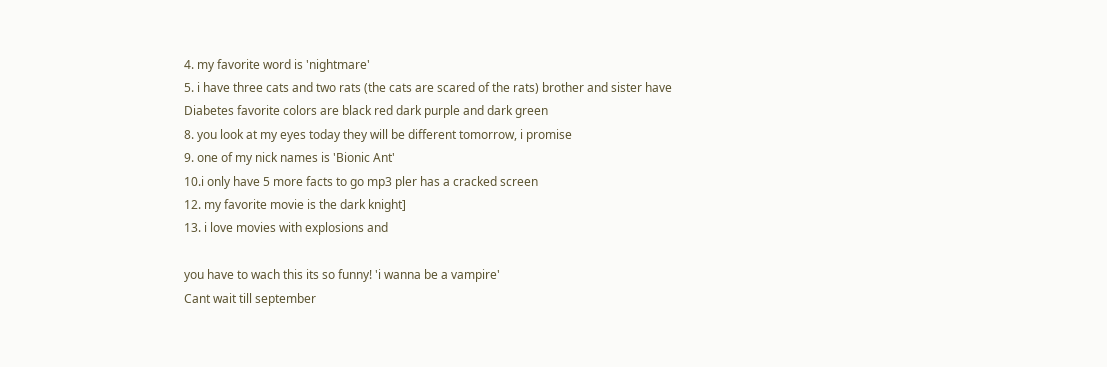4. my favorite word is 'nightmare'
5. i have three cats and two rats (the cats are scared of the rats) brother and sister have Diabetes favorite colors are black red dark purple and dark green
8. you look at my eyes today they will be different tomorrow, i promise
9. one of my nick names is 'Bionic Ant'
10.i only have 5 more facts to go mp3 pler has a cracked screen
12. my favorite movie is the dark knight]
13. i love movies with explosions and

you have to wach this its so funny! 'i wanna be a vampire'
Cant wait till september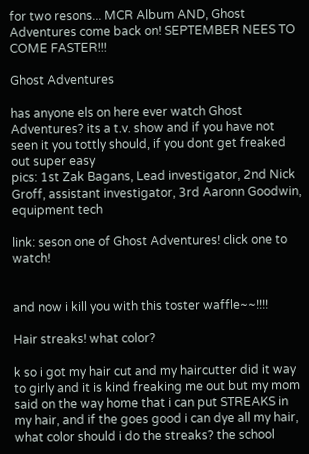for two resons... MCR Album AND, Ghost Adventures come back on! SEPTEMBER NEES TO COME FASTER!!!

Ghost Adventures

has anyone els on here ever watch Ghost Adventures? its a t.v. show and if you have not seen it you tottly should, if you dont get freaked out super easy
pics: 1st Zak Bagans, Lead investigator, 2nd Nick Groff, assistant investigator, 3rd Aaronn Goodwin, equipment tech

link: seson one of Ghost Adventures! click one to watch!


and now i kill you with this toster waffle~~!!!!

Hair streaks! what color?

k so i got my hair cut and my haircutter did it way to girly and it is kind freaking me out but my mom said on the way home that i can put STREAKS in my hair, and if the goes good i can dye all my hair, what color should i do the streaks? the school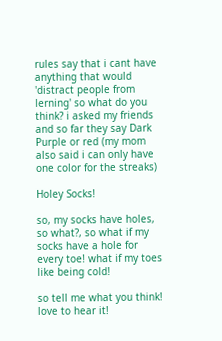rules say that i cant have anything that would 'distract people from lerning' so what do you think? i asked my friends and so far they say Dark Purple or red (my mom also said i can only have one color for the streaks)

Holey Socks!

so, my socks have holes, so what?, so what if my socks have a hole for every toe! what if my toes like being cold!

so tell me what you think! love to hear it!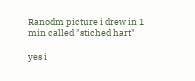Ranodm picture i drew in 1 min called "stiched hart"

yes i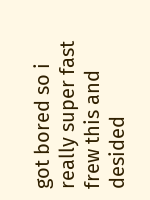got bored so i really super fast frew this and desided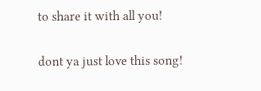to share it with all you!

dont ya just love this song!